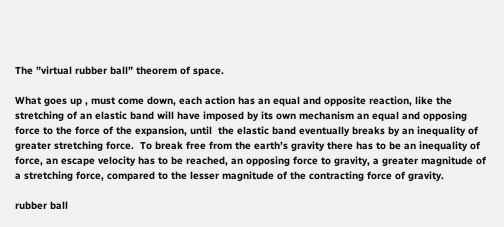The ”virtual rubber ball” theorem of space.

What goes up , must come down, each action has an equal and opposite reaction, like the stretching of an elastic band will have imposed by its own mechanism an equal and opposing force to the force of the expansion, until  the elastic band eventually breaks by an inequality of greater stretching force.  To break free from the earth’s gravity there has to be an inequality of force, an escape velocity has to be reached, an opposing force to gravity, a greater magnitude of a stretching force, compared to the lesser magnitude of the contracting force of gravity.

rubber ball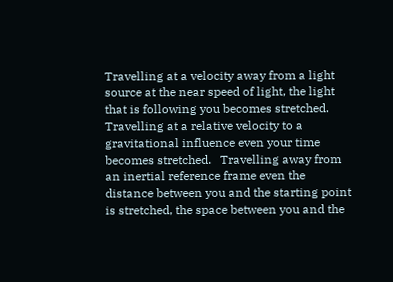Travelling at a velocity away from a light source at the near speed of light, the light that is following you becomes stretched. Travelling at a relative velocity to a gravitational influence even your time becomes stretched.   Travelling away from an inertial reference frame even the distance between you and the starting point is stretched, the space between you and the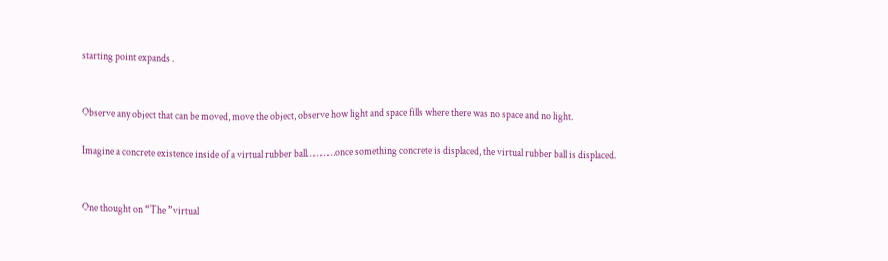starting point expands .


Observe any object that can be moved, move the object, observe how light and space fills where there was no space and no light.

Imagine a concrete existence inside of a virtual rubber ball…………once something concrete is displaced, the virtual rubber ball is displaced.


One thought on “The ”virtual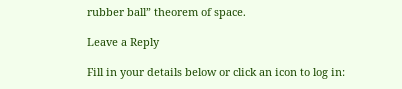rubber ball” theorem of space.

Leave a Reply

Fill in your details below or click an icon to log in: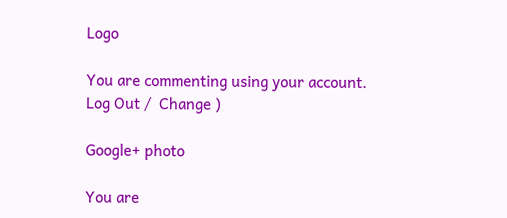Logo

You are commenting using your account. Log Out /  Change )

Google+ photo

You are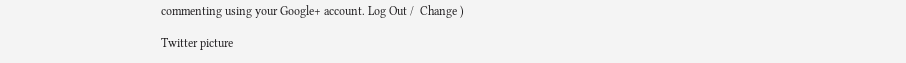commenting using your Google+ account. Log Out /  Change )

Twitter picture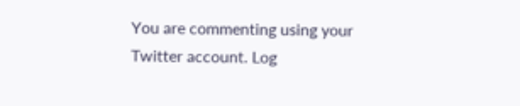You are commenting using your Twitter account. Log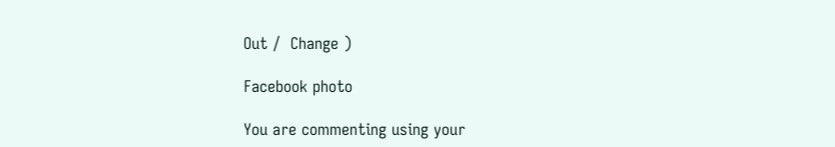Out /  Change )

Facebook photo

You are commenting using your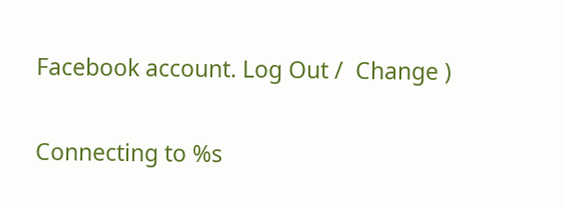Facebook account. Log Out /  Change )


Connecting to %s